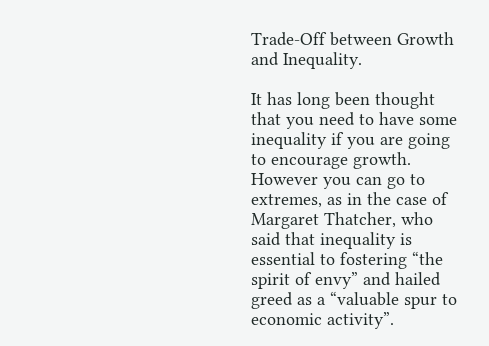Trade-Off between Growth and Inequality.

It has long been thought that you need to have some inequality if you are going to encourage growth. However you can go to extremes, as in the case of Margaret Thatcher, who said that inequality is essential to fostering “the spirit of envy” and hailed greed as a “valuable spur to economic activity”.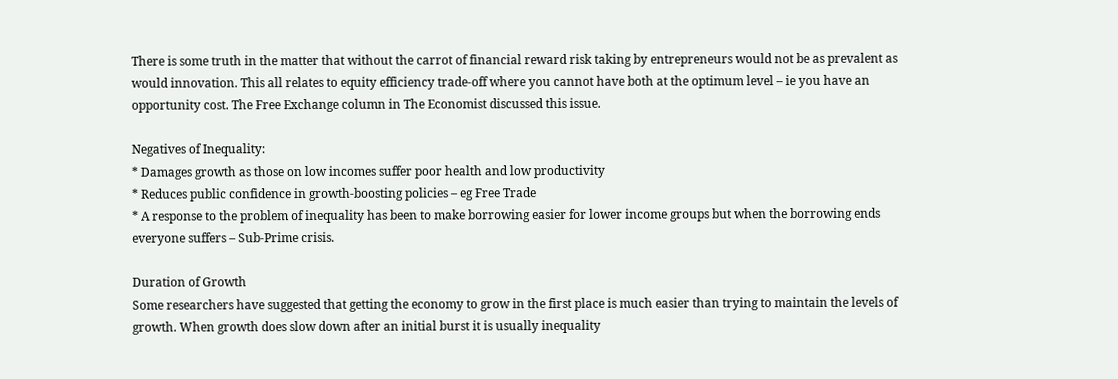There is some truth in the matter that without the carrot of financial reward risk taking by entrepreneurs would not be as prevalent as would innovation. This all relates to equity efficiency trade-off where you cannot have both at the optimum level – ie you have an opportunity cost. The Free Exchange column in The Economist discussed this issue.

Negatives of Inequality:
* Damages growth as those on low incomes suffer poor health and low productivity
* Reduces public confidence in growth-boosting policies – eg Free Trade
* A response to the problem of inequality has been to make borrowing easier for lower income groups but when the borrowing ends everyone suffers – Sub-Prime crisis.

Duration of Growth
Some researchers have suggested that getting the economy to grow in the first place is much easier than trying to maintain the levels of growth. When growth does slow down after an initial burst it is usually inequality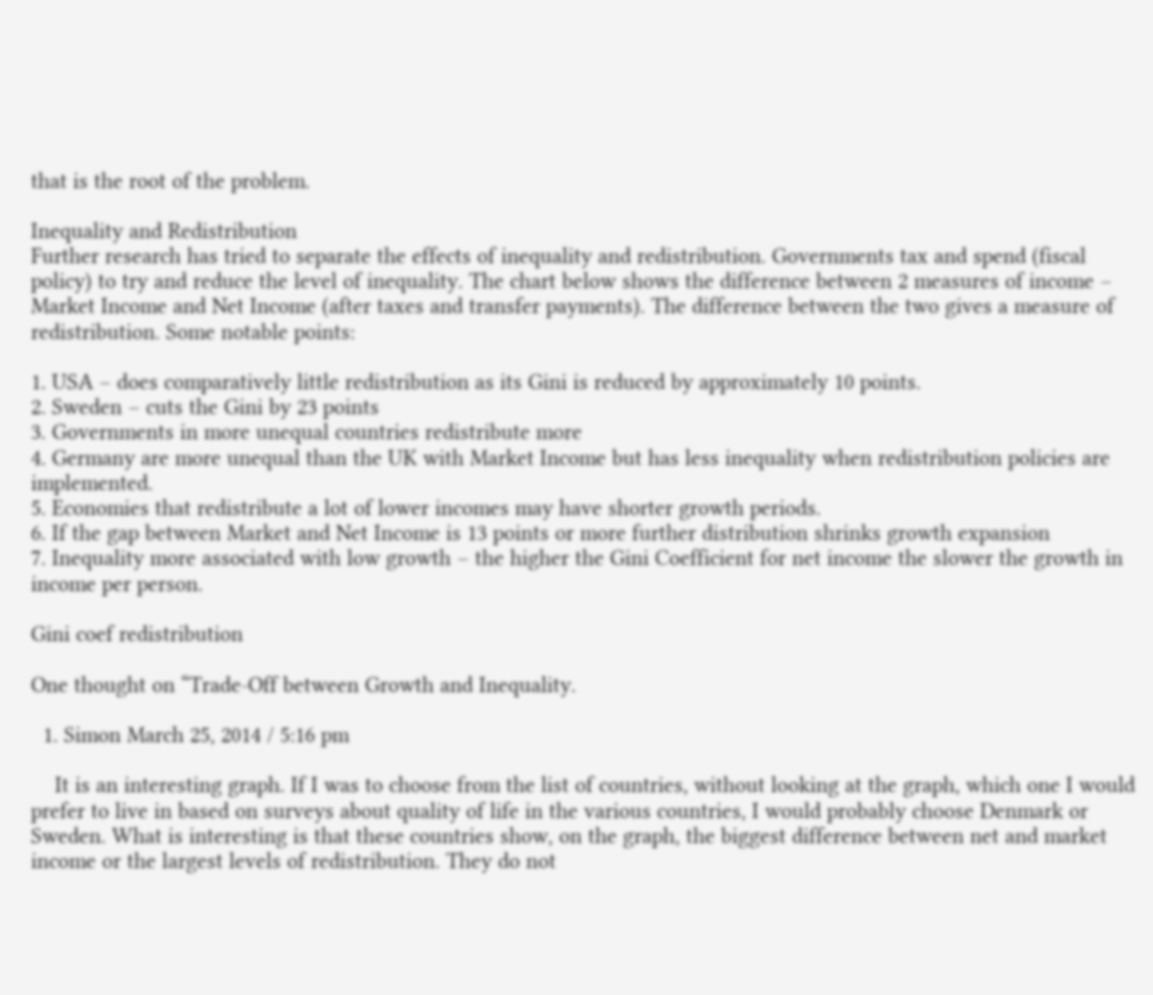that is the root of the problem.

Inequality and Redistribution
Further research has tried to separate the effects of inequality and redistribution. Governments tax and spend (fiscal policy) to try and reduce the level of inequality. The chart below shows the difference between 2 measures of income – Market Income and Net Income (after taxes and transfer payments). The difference between the two gives a measure of redistribution. Some notable points:

1. USA – does comparatively little redistribution as its Gini is reduced by approximately 10 points.
2. Sweden – cuts the Gini by 23 points
3. Governments in more unequal countries redistribute more
4. Germany are more unequal than the UK with Market Income but has less inequality when redistribution policies are implemented.
5. Economies that redistribute a lot of lower incomes may have shorter growth periods.
6. If the gap between Market and Net Income is 13 points or more further distribution shrinks growth expansion
7. Inequality more associated with low growth – the higher the Gini Coefficient for net income the slower the growth in income per person.

Gini coef redistribution

One thought on “Trade-Off between Growth and Inequality.

  1. Simon March 25, 2014 / 5:16 pm

    It is an interesting graph. If I was to choose from the list of countries, without looking at the graph, which one I would prefer to live in based on surveys about quality of life in the various countries, I would probably choose Denmark or Sweden. What is interesting is that these countries show, on the graph, the biggest difference between net and market income or the largest levels of redistribution. They do not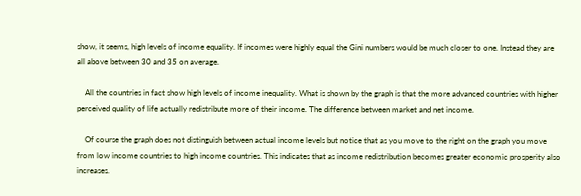show, it seems, high levels of income equality. If incomes were highly equal the Gini numbers would be much closer to one. Instead they are all above between 30 and 35 on average.

    All the countries in fact show high levels of income inequality. What is shown by the graph is that the more advanced countries with higher perceived quality of life actually redistribute more of their income. The difference between market and net income.

    Of course the graph does not distinguish between actual income levels but notice that as you move to the right on the graph you move from low income countries to high income countries. This indicates that as income redistribution becomes greater economic prosperity also increases.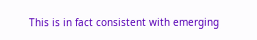This is in fact consistent with emerging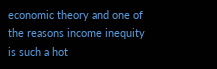economic theory and one of the reasons income inequity is such a hot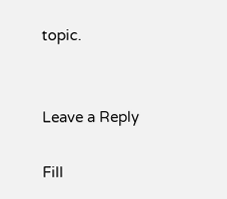topic.


Leave a Reply

Fill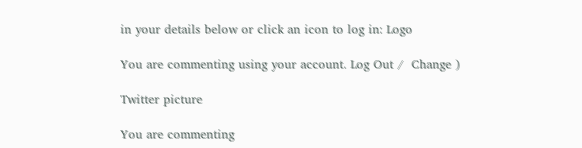in your details below or click an icon to log in: Logo

You are commenting using your account. Log Out /  Change )

Twitter picture

You are commenting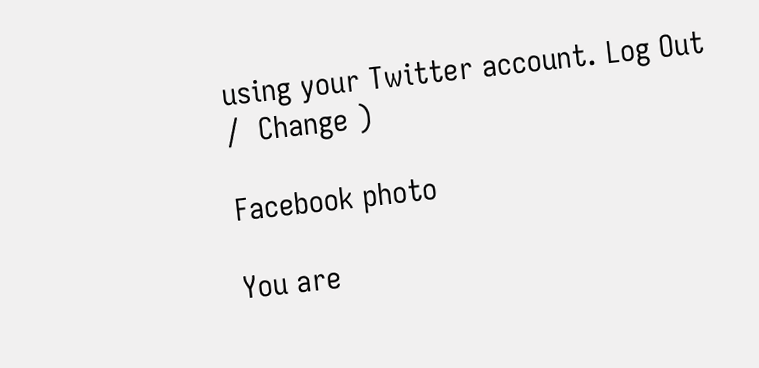using your Twitter account. Log Out /  Change )

Facebook photo

You are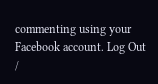commenting using your Facebook account. Log Out /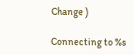Change )

Connecting to %s